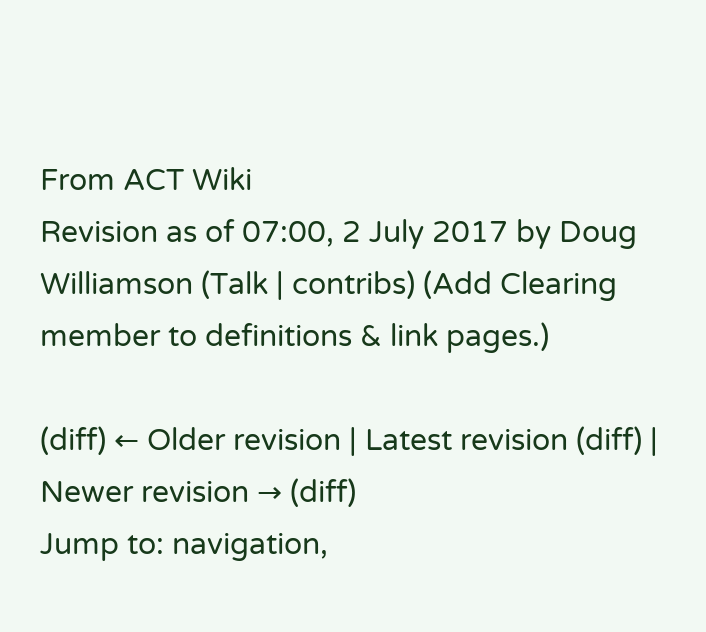From ACT Wiki
Revision as of 07:00, 2 July 2017 by Doug Williamson (Talk | contribs) (Add Clearing member to definitions & link pages.)

(diff) ← Older revision | Latest revision (diff) | Newer revision → (diff)
Jump to: navigation,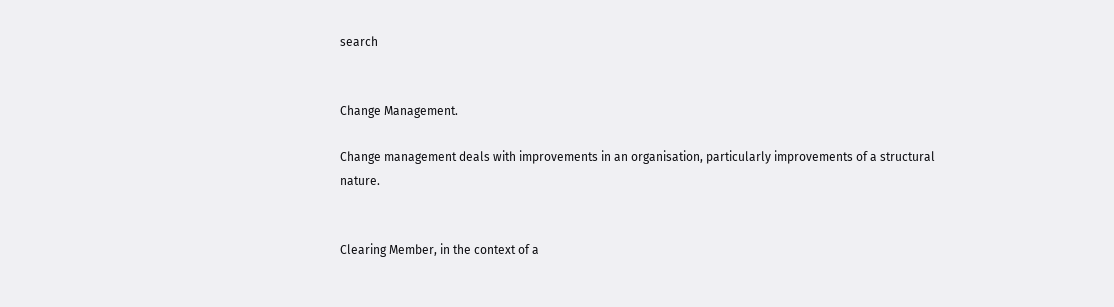search


Change Management.

Change management deals with improvements in an organisation, particularly improvements of a structural nature.


Clearing Member, in the context of a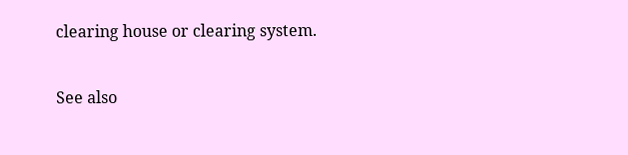clearing house or clearing system.

See also